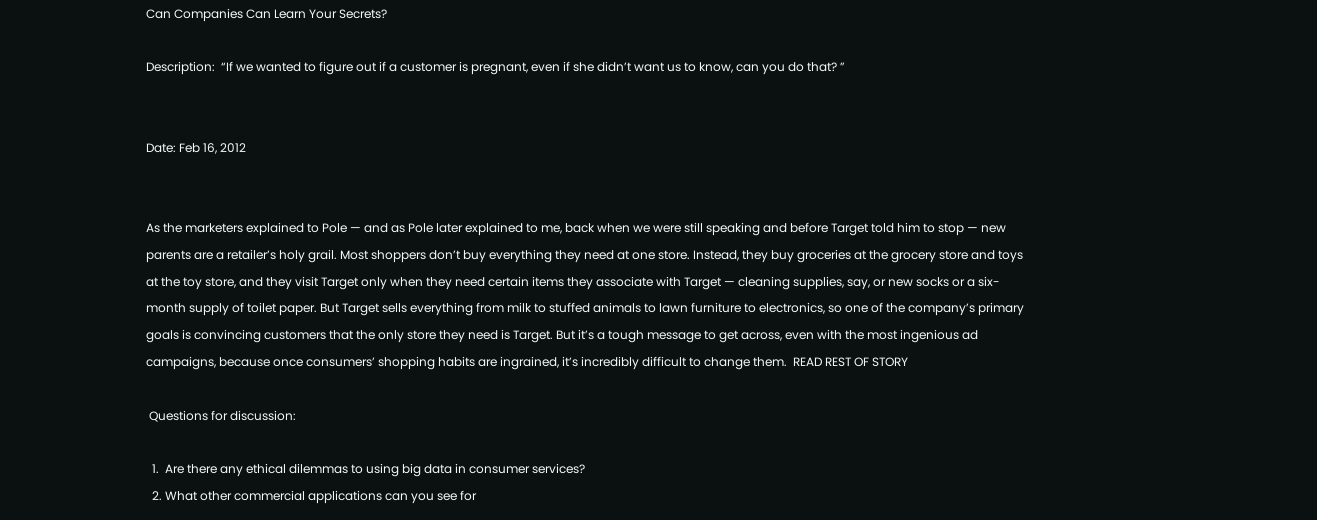Can Companies Can Learn Your Secrets?

Description:  “If we wanted to figure out if a customer is pregnant, even if she didn’t want us to know, can you do that? ”


Date: Feb 16, 2012


As the marketers explained to Pole — and as Pole later explained to me, back when we were still speaking and before Target told him to stop — new parents are a retailer’s holy grail. Most shoppers don’t buy everything they need at one store. Instead, they buy groceries at the grocery store and toys at the toy store, and they visit Target only when they need certain items they associate with Target — cleaning supplies, say, or new socks or a six-month supply of toilet paper. But Target sells everything from milk to stuffed animals to lawn furniture to electronics, so one of the company’s primary goals is convincing customers that the only store they need is Target. But it’s a tough message to get across, even with the most ingenious ad campaigns, because once consumers’ shopping habits are ingrained, it’s incredibly difficult to change them.  READ REST OF STORY

 Questions for discussion:

  1.  Are there any ethical dilemmas to using big data in consumer services?
  2. What other commercial applications can you see for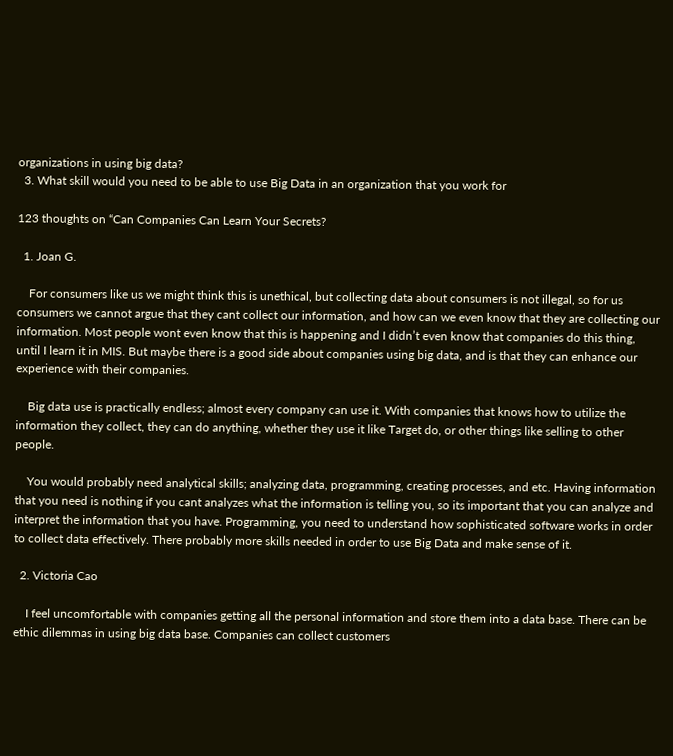organizations in using big data?
  3. What skill would you need to be able to use Big Data in an organization that you work for

123 thoughts on “Can Companies Can Learn Your Secrets?

  1. Joan G.

    For consumers like us we might think this is unethical, but collecting data about consumers is not illegal, so for us consumers we cannot argue that they cant collect our information, and how can we even know that they are collecting our information. Most people wont even know that this is happening and I didn’t even know that companies do this thing, until I learn it in MIS. But maybe there is a good side about companies using big data, and is that they can enhance our experience with their companies.

    Big data use is practically endless; almost every company can use it. With companies that knows how to utilize the information they collect, they can do anything, whether they use it like Target do, or other things like selling to other people.

    You would probably need analytical skills; analyzing data, programming, creating processes, and etc. Having information that you need is nothing if you cant analyzes what the information is telling you, so its important that you can analyze and interpret the information that you have. Programming, you need to understand how sophisticated software works in order to collect data effectively. There probably more skills needed in order to use Big Data and make sense of it.

  2. Victoria Cao

    I feel uncomfortable with companies getting all the personal information and store them into a data base. There can be ethic dilemmas in using big data base. Companies can collect customers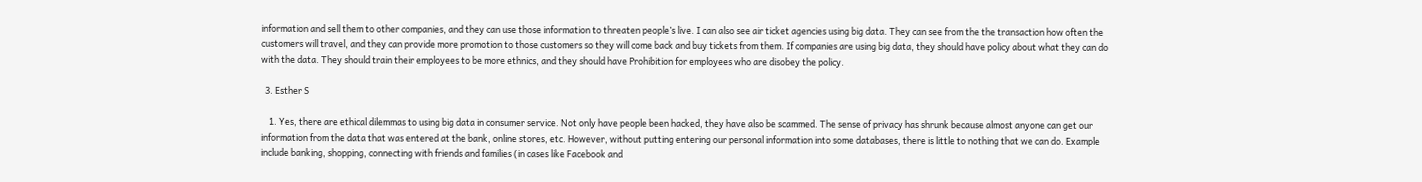information and sell them to other companies, and they can use those information to threaten people’s live. I can also see air ticket agencies using big data. They can see from the the transaction how often the customers will travel, and they can provide more promotion to those customers so they will come back and buy tickets from them. If companies are using big data, they should have policy about what they can do with the data. They should train their employees to be more ethnics, and they should have Prohibition for employees who are disobey the policy.

  3. Esther S

    1. Yes, there are ethical dilemmas to using big data in consumer service. Not only have people been hacked, they have also be scammed. The sense of privacy has shrunk because almost anyone can get our information from the data that was entered at the bank, online stores, etc. However, without putting entering our personal information into some databases, there is little to nothing that we can do. Example include banking, shopping, connecting with friends and families (in cases like Facebook and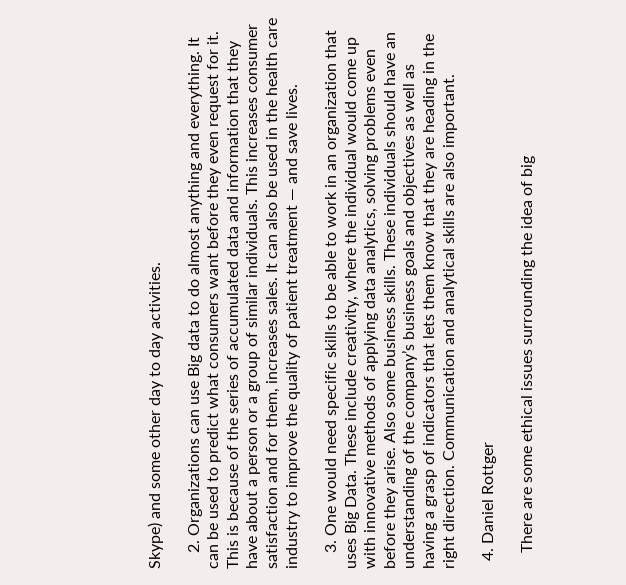Skype) and some other day to day activities.

    2. Organizations can use Big data to do almost anything and everything. It can be used to predict what consumers want before they even request for it. This is because of the series of accumulated data and information that they have about a person or a group of similar individuals. This increases consumer satisfaction and for them, increases sales. It can also be used in the health care industry to improve the quality of patient treatment — and save lives.

    3. One would need specific skills to be able to work in an organization that uses Big Data. These include creativity, where the individual would come up with innovative methods of applying data analytics, solving problems even before they arise. Also some business skills. These individuals should have an understanding of the company’s business goals and objectives as well as having a grasp of indicators that lets them know that they are heading in the right direction. Communication and analytical skills are also important.

  4. Daniel Rottger

    There are some ethical issues surrounding the idea of big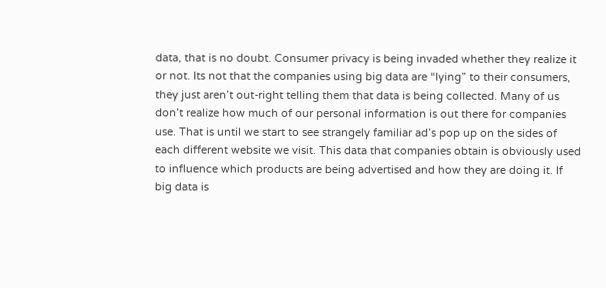data, that is no doubt. Consumer privacy is being invaded whether they realize it or not. Its not that the companies using big data are “lying” to their consumers, they just aren’t out-right telling them that data is being collected. Many of us don’t realize how much of our personal information is out there for companies use. That is until we start to see strangely familiar ad’s pop up on the sides of each different website we visit. This data that companies obtain is obviously used to influence which products are being advertised and how they are doing it. If big data is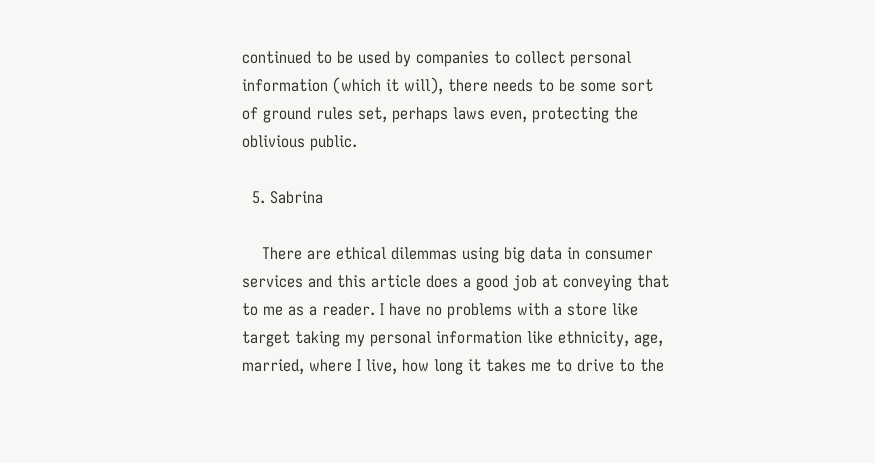continued to be used by companies to collect personal information (which it will), there needs to be some sort of ground rules set, perhaps laws even, protecting the oblivious public.

  5. Sabrina

    There are ethical dilemmas using big data in consumer services and this article does a good job at conveying that to me as a reader. I have no problems with a store like target taking my personal information like ethnicity, age, married, where I live, how long it takes me to drive to the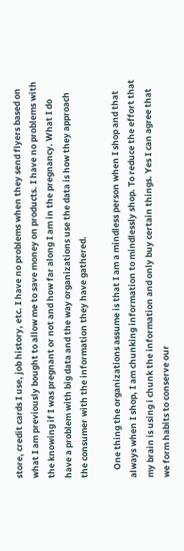store, credit cards I use, job history, etc. I have no problems when they send flyers based on what I am previously bought to allow me to save money on products. I have no problems with the knowing if I was pregnant or not and how far along I am in the pregnancy. What I do have a problem with big data and the way organizations use the data is how they approach the consumer with the information they have gathered.

    One thing the organizations assume is that I am a mindless person when I shop and that always when I shop, I am chunking information to mindlessly shop. To reduce the effort that my brain is using i chunk the information and only buy certain things. Yes I can agree that we form habits to conserve our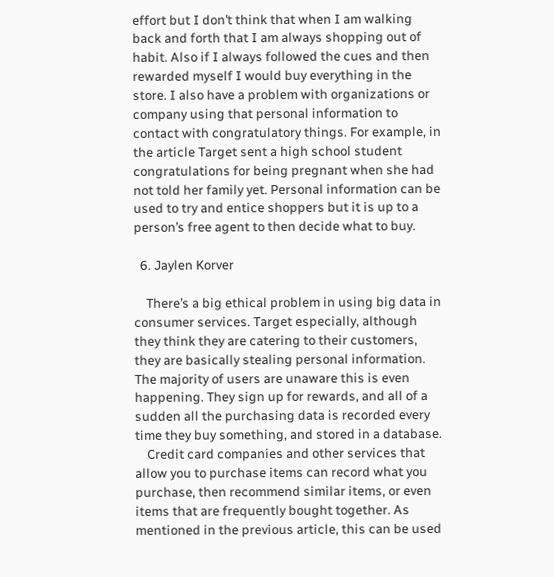effort but I don’t think that when I am walking back and forth that I am always shopping out of habit. Also if I always followed the cues and then rewarded myself I would buy everything in the store. I also have a problem with organizations or company using that personal information to contact with congratulatory things. For example, in the article Target sent a high school student congratulations for being pregnant when she had not told her family yet. Personal information can be used to try and entice shoppers but it is up to a person’s free agent to then decide what to buy.

  6. Jaylen Korver

    There’s a big ethical problem in using big data in consumer services. Target especially, although they think they are catering to their customers, they are basically stealing personal information. The majority of users are unaware this is even happening. They sign up for rewards, and all of a sudden all the purchasing data is recorded every time they buy something, and stored in a database.
    Credit card companies and other services that allow you to purchase items can record what you purchase, then recommend similar items, or even items that are frequently bought together. As mentioned in the previous article, this can be used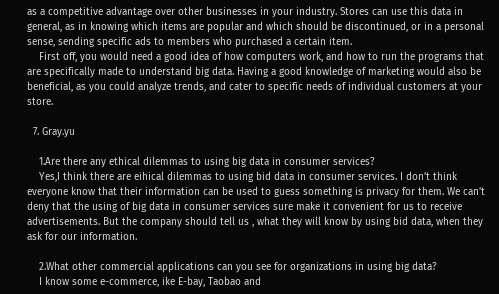as a competitive advantage over other businesses in your industry. Stores can use this data in general, as in knowing which items are popular and which should be discontinued, or in a personal sense, sending specific ads to members who purchased a certain item.
    First off, you would need a good idea of how computers work, and how to run the programs that are specifically made to understand big data. Having a good knowledge of marketing would also be beneficial, as you could analyze trends, and cater to specific needs of individual customers at your store.

  7. Gray.yu

    1.Are there any ethical dilemmas to using big data in consumer services?
    Yes,I think there are eihical dilemmas to using bid data in consumer services. I don’t think everyone know that their information can be used to guess something is privacy for them. We can’t deny that the using of big data in consumer services sure make it convenient for us to receive advertisements. But the company should tell us , what they will know by using bid data, when they ask for our information.

    2.What other commercial applications can you see for organizations in using big data?
    I know some e-commerce, ike E-bay, Taobao and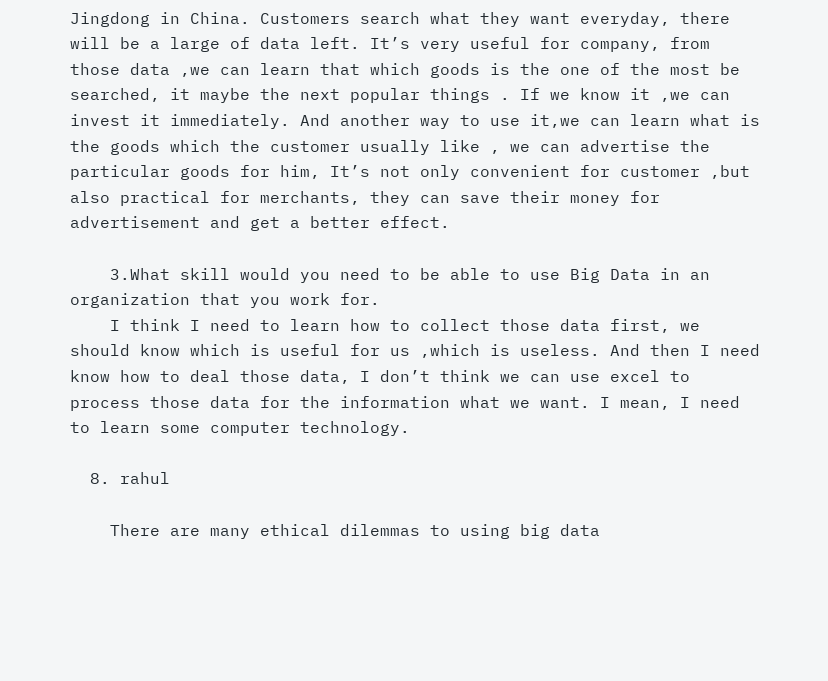Jingdong in China. Customers search what they want everyday, there will be a large of data left. It’s very useful for company, from those data ,we can learn that which goods is the one of the most be searched, it maybe the next popular things . If we know it ,we can invest it immediately. And another way to use it,we can learn what is the goods which the customer usually like , we can advertise the particular goods for him, It’s not only convenient for customer ,but also practical for merchants, they can save their money for advertisement and get a better effect.

    3.What skill would you need to be able to use Big Data in an organization that you work for.
    I think I need to learn how to collect those data first, we should know which is useful for us ,which is useless. And then I need know how to deal those data, I don’t think we can use excel to process those data for the information what we want. I mean, I need to learn some computer technology.

  8. rahul

    There are many ethical dilemmas to using big data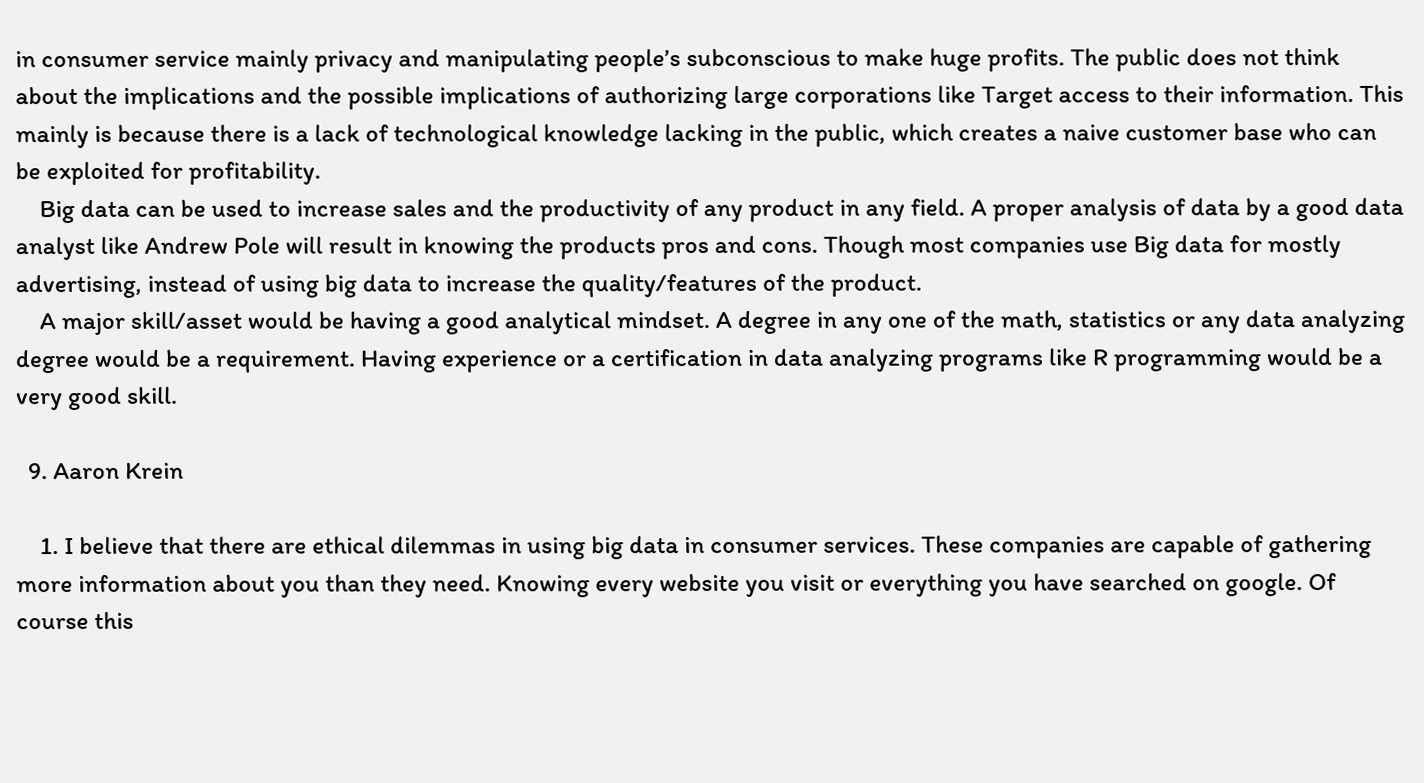in consumer service mainly privacy and manipulating people’s subconscious to make huge profits. The public does not think about the implications and the possible implications of authorizing large corporations like Target access to their information. This mainly is because there is a lack of technological knowledge lacking in the public, which creates a naive customer base who can be exploited for profitability.
    Big data can be used to increase sales and the productivity of any product in any field. A proper analysis of data by a good data analyst like Andrew Pole will result in knowing the products pros and cons. Though most companies use Big data for mostly advertising, instead of using big data to increase the quality/features of the product.
    A major skill/asset would be having a good analytical mindset. A degree in any one of the math, statistics or any data analyzing degree would be a requirement. Having experience or a certification in data analyzing programs like R programming would be a very good skill.

  9. Aaron Krein

    1. I believe that there are ethical dilemmas in using big data in consumer services. These companies are capable of gathering more information about you than they need. Knowing every website you visit or everything you have searched on google. Of course this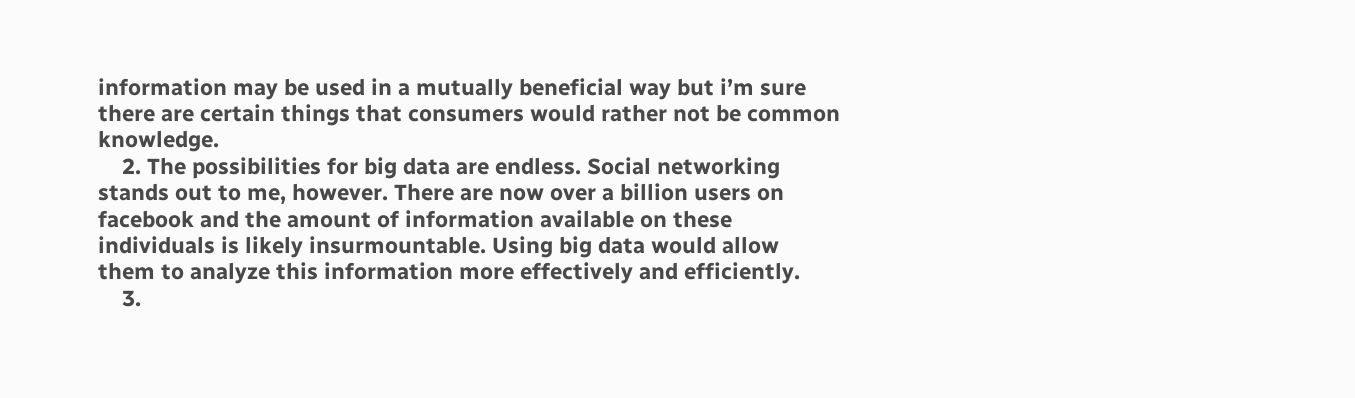information may be used in a mutually beneficial way but i’m sure there are certain things that consumers would rather not be common knowledge.
    2. The possibilities for big data are endless. Social networking stands out to me, however. There are now over a billion users on facebook and the amount of information available on these individuals is likely insurmountable. Using big data would allow them to analyze this information more effectively and efficiently.
    3.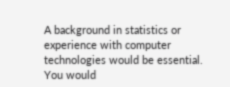A background in statistics or experience with computer technologies would be essential. You would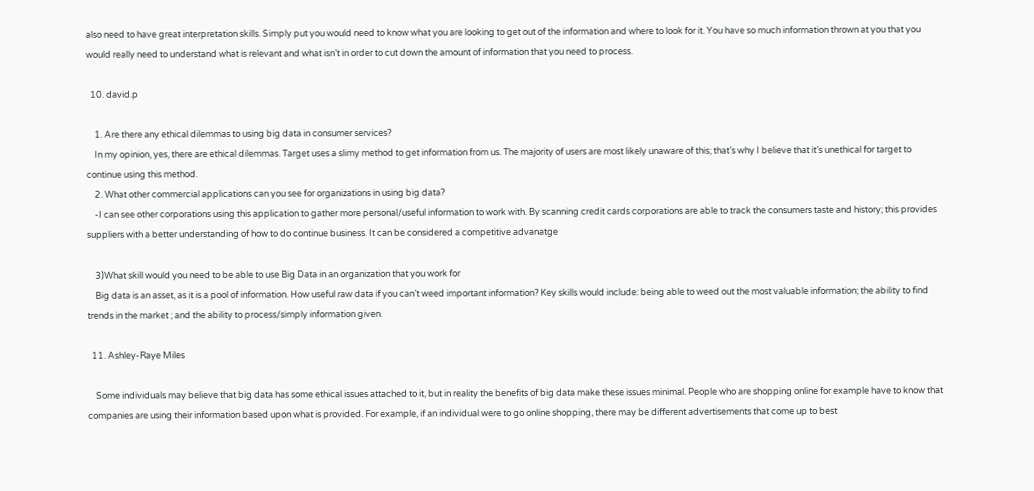also need to have great interpretation skills. Simply put you would need to know what you are looking to get out of the information and where to look for it. You have so much information thrown at you that you would really need to understand what is relevant and what isn’t in order to cut down the amount of information that you need to process.

  10. david.p

    1. Are there any ethical dilemmas to using big data in consumer services?
    In my opinion, yes, there are ethical dilemmas. Target uses a slimy method to get information from us. The majority of users are most likely unaware of this; that’s why I believe that it’s unethical for target to continue using this method.
    2. What other commercial applications can you see for organizations in using big data?
    -I can see other corporations using this application to gather more personal/useful information to work with. By scanning credit cards corporations are able to track the consumers taste and history; this provides suppliers with a better understanding of how to do continue business. It can be considered a competitive advanatge

    3)What skill would you need to be able to use Big Data in an organization that you work for
    Big data is an asset, as it is a pool of information. How useful raw data if you can’t weed important information? Key skills would include: being able to weed out the most valuable information; the ability to find trends in the market ; and the ability to process/simply information given.

  11. Ashley-Raye Miles

    Some individuals may believe that big data has some ethical issues attached to it, but in reality the benefits of big data make these issues minimal. People who are shopping online for example have to know that companies are using their information based upon what is provided. For example, if an individual were to go online shopping, there may be different advertisements that come up to best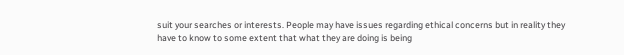suit your searches or interests. People may have issues regarding ethical concerns but in reality they have to know to some extent that what they are doing is being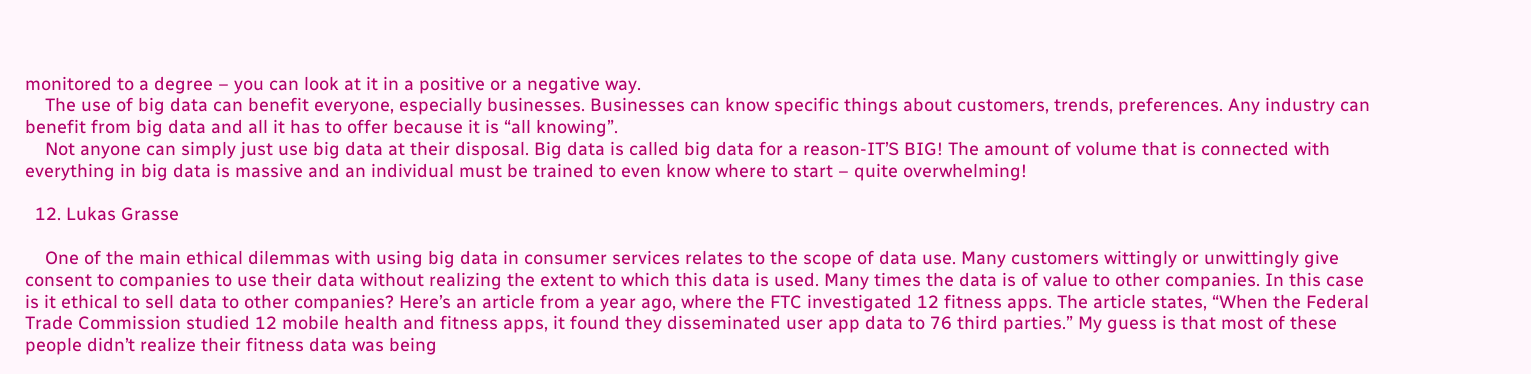monitored to a degree – you can look at it in a positive or a negative way.
    The use of big data can benefit everyone, especially businesses. Businesses can know specific things about customers, trends, preferences. Any industry can benefit from big data and all it has to offer because it is “all knowing”.
    Not anyone can simply just use big data at their disposal. Big data is called big data for a reason-IT’S BIG! The amount of volume that is connected with everything in big data is massive and an individual must be trained to even know where to start – quite overwhelming!

  12. Lukas Grasse

    One of the main ethical dilemmas with using big data in consumer services relates to the scope of data use. Many customers wittingly or unwittingly give consent to companies to use their data without realizing the extent to which this data is used. Many times the data is of value to other companies. In this case is it ethical to sell data to other companies? Here’s an article from a year ago, where the FTC investigated 12 fitness apps. The article states, “When the Federal Trade Commission studied 12 mobile health and fitness apps, it found they disseminated user app data to 76 third parties.” My guess is that most of these people didn’t realize their fitness data was being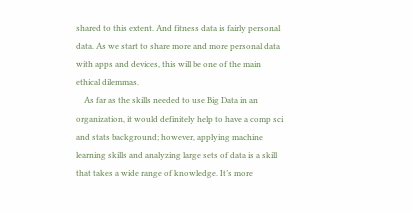shared to this extent. And fitness data is fairly personal data. As we start to share more and more personal data with apps and devices, this will be one of the main ethical dilemmas.
    As far as the skills needed to use Big Data in an organization, it would definitely help to have a comp sci and stats background; however, applying machine learning skills and analyzing large sets of data is a skill that takes a wide range of knowledge. It’s more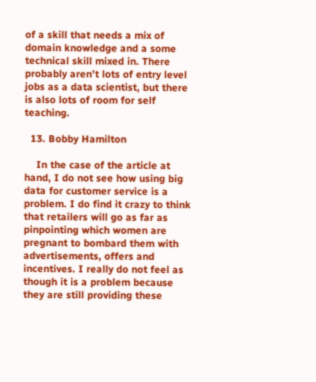of a skill that needs a mix of domain knowledge and a some technical skill mixed in. There probably aren’t lots of entry level jobs as a data scientist, but there is also lots of room for self teaching.

  13. Bobby Hamilton

    In the case of the article at hand, I do not see how using big data for customer service is a problem. I do find it crazy to think that retailers will go as far as pinpointing which women are pregnant to bombard them with advertisements, offers and incentives. I really do not feel as though it is a problem because they are still providing these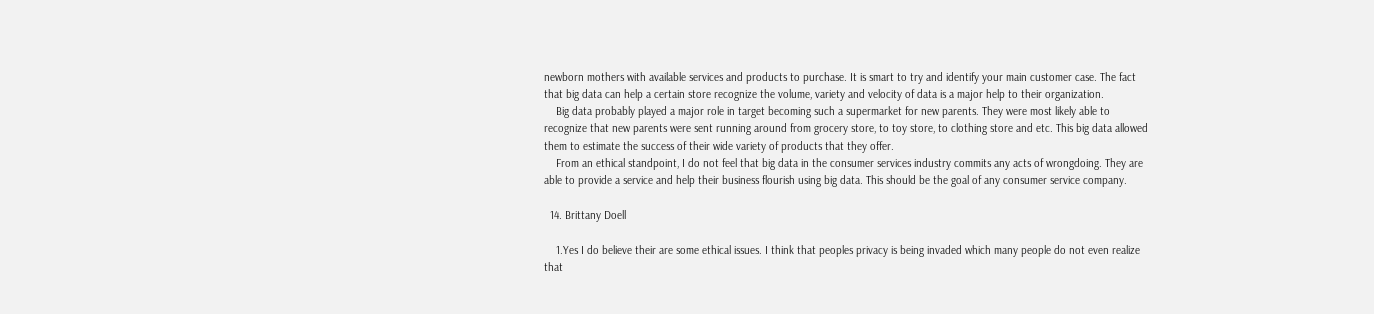newborn mothers with available services and products to purchase. It is smart to try and identify your main customer case. The fact that big data can help a certain store recognize the volume, variety and velocity of data is a major help to their organization.
    Big data probably played a major role in target becoming such a supermarket for new parents. They were most likely able to recognize that new parents were sent running around from grocery store, to toy store, to clothing store and etc. This big data allowed them to estimate the success of their wide variety of products that they offer.
    From an ethical standpoint, I do not feel that big data in the consumer services industry commits any acts of wrongdoing. They are able to provide a service and help their business flourish using big data. This should be the goal of any consumer service company.

  14. Brittany Doell

    1.Yes I do believe their are some ethical issues. I think that peoples privacy is being invaded which many people do not even realize that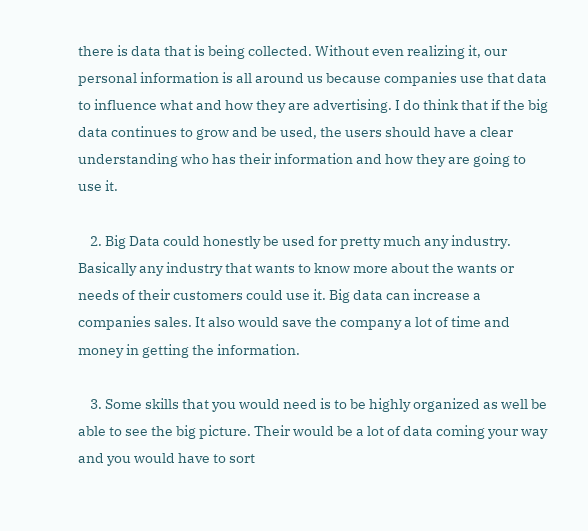there is data that is being collected. Without even realizing it, our personal information is all around us because companies use that data to influence what and how they are advertising. I do think that if the big data continues to grow and be used, the users should have a clear understanding who has their information and how they are going to use it.

    2. Big Data could honestly be used for pretty much any industry. Basically any industry that wants to know more about the wants or needs of their customers could use it. Big data can increase a companies sales. It also would save the company a lot of time and money in getting the information.

    3. Some skills that you would need is to be highly organized as well be able to see the big picture. Their would be a lot of data coming your way and you would have to sort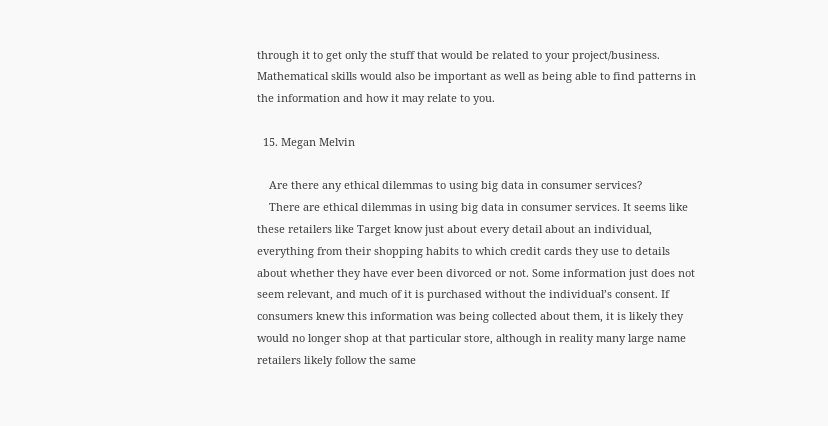through it to get only the stuff that would be related to your project/business. Mathematical skills would also be important as well as being able to find patterns in the information and how it may relate to you.

  15. Megan Melvin

    Are there any ethical dilemmas to using big data in consumer services?
    There are ethical dilemmas in using big data in consumer services. It seems like these retailers like Target know just about every detail about an individual, everything from their shopping habits to which credit cards they use to details about whether they have ever been divorced or not. Some information just does not seem relevant, and much of it is purchased without the individual’s consent. If consumers knew this information was being collected about them, it is likely they would no longer shop at that particular store, although in reality many large name retailers likely follow the same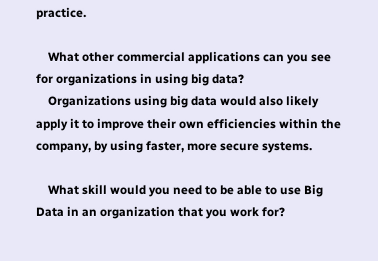practice.

    What other commercial applications can you see for organizations in using big data?
    Organizations using big data would also likely apply it to improve their own efficiencies within the company, by using faster, more secure systems.

    What skill would you need to be able to use Big Data in an organization that you work for?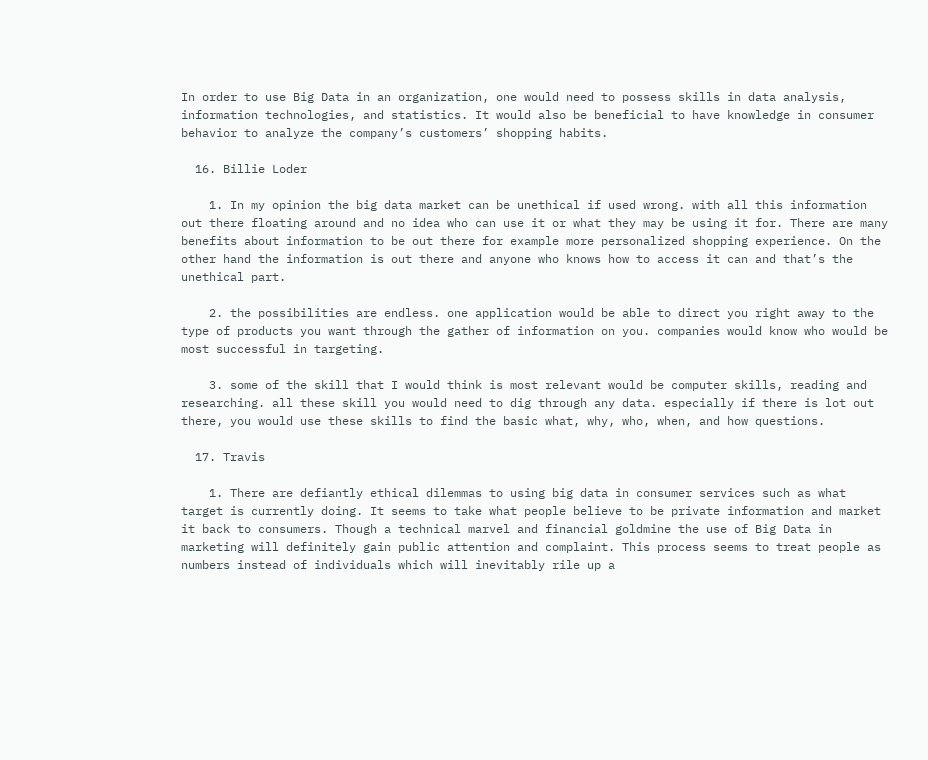In order to use Big Data in an organization, one would need to possess skills in data analysis, information technologies, and statistics. It would also be beneficial to have knowledge in consumer behavior to analyze the company’s customers’ shopping habits.

  16. Billie Loder

    1. In my opinion the big data market can be unethical if used wrong. with all this information out there floating around and no idea who can use it or what they may be using it for. There are many benefits about information to be out there for example more personalized shopping experience. On the other hand the information is out there and anyone who knows how to access it can and that’s the unethical part.

    2. the possibilities are endless. one application would be able to direct you right away to the type of products you want through the gather of information on you. companies would know who would be most successful in targeting.

    3. some of the skill that I would think is most relevant would be computer skills, reading and researching. all these skill you would need to dig through any data. especially if there is lot out there, you would use these skills to find the basic what, why, who, when, and how questions.

  17. Travis

    1. There are defiantly ethical dilemmas to using big data in consumer services such as what target is currently doing. It seems to take what people believe to be private information and market it back to consumers. Though a technical marvel and financial goldmine the use of Big Data in marketing will definitely gain public attention and complaint. This process seems to treat people as numbers instead of individuals which will inevitably rile up a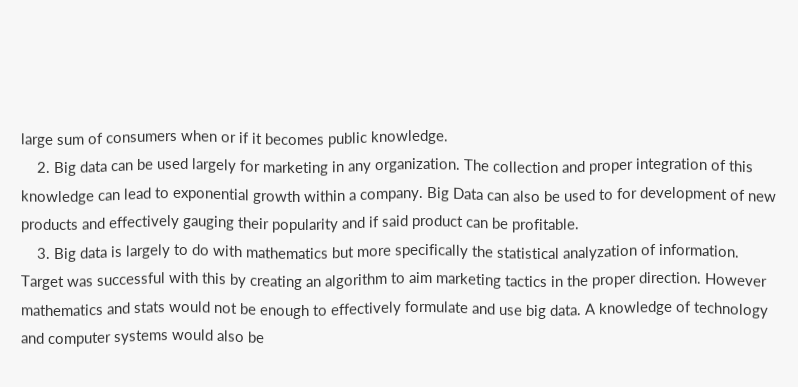large sum of consumers when or if it becomes public knowledge.
    2. Big data can be used largely for marketing in any organization. The collection and proper integration of this knowledge can lead to exponential growth within a company. Big Data can also be used to for development of new products and effectively gauging their popularity and if said product can be profitable.
    3. Big data is largely to do with mathematics but more specifically the statistical analyzation of information. Target was successful with this by creating an algorithm to aim marketing tactics in the proper direction. However mathematics and stats would not be enough to effectively formulate and use big data. A knowledge of technology and computer systems would also be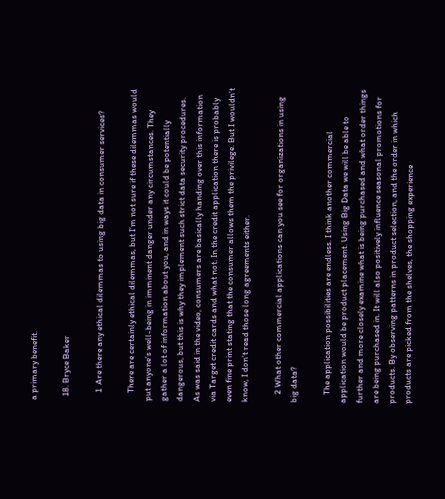a primary benefit.

  18. Bryce Baker

    1  Are there any ethical dilemmas to using big data in consumer services?

    There are certainly ethical dilemmas, but I’m not sure if these dilemmas would put anyone’s well-being in imminent danger under any circumstances. They gather a lot of information about you, and in ways it could be potentially dangerous, but this is why they implement such strict data security procedures. As was said in the video, consumers are basically handing over this information via Target credit cards and what not. In the credit application there is probably even fine print stating that the consumer allows them the privilege. But I wouldn’t know, I don’t read those long agreements either.

    2 What other commercial applications can you see for organizations in using big data?

    The application possibilities are endless. I think another commercial application would be product placement. Using Big Data we will be able to further and more closely examine what is being purchased and what order things are being purchased in. It will also positively influence seasonal promotions for products. By observing patterns in product selection, and the order in which products are picked from the shelves, the shopping experience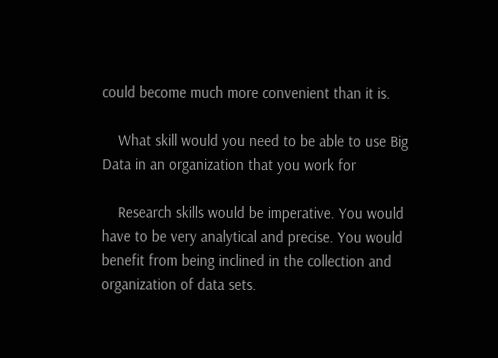could become much more convenient than it is.

    What skill would you need to be able to use Big Data in an organization that you work for

    Research skills would be imperative. You would have to be very analytical and precise. You would benefit from being inclined in the collection and organization of data sets.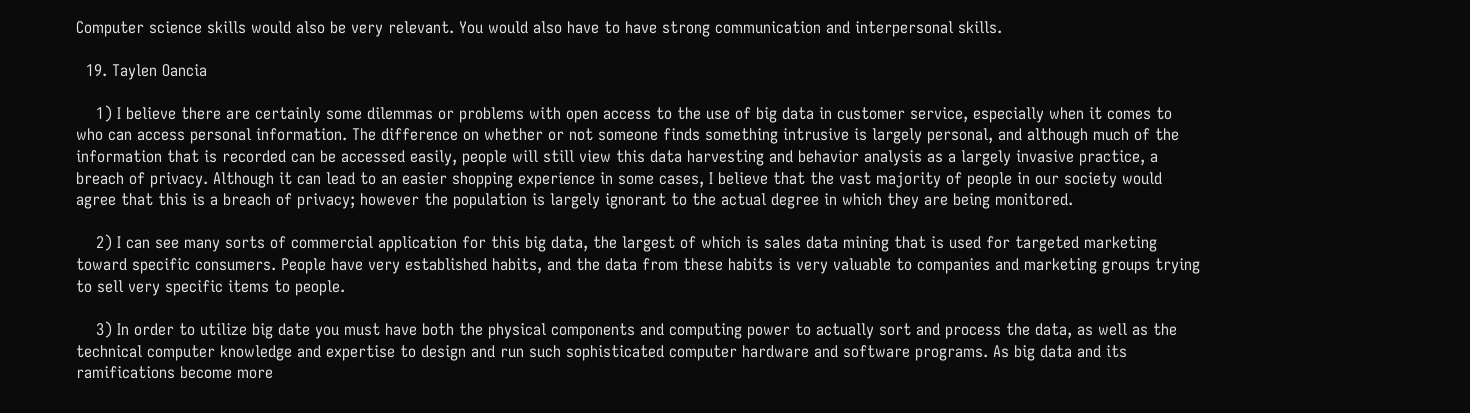Computer science skills would also be very relevant. You would also have to have strong communication and interpersonal skills.

  19. Taylen Oancia

    1) I believe there are certainly some dilemmas or problems with open access to the use of big data in customer service, especially when it comes to who can access personal information. The difference on whether or not someone finds something intrusive is largely personal, and although much of the information that is recorded can be accessed easily, people will still view this data harvesting and behavior analysis as a largely invasive practice, a breach of privacy. Although it can lead to an easier shopping experience in some cases, I believe that the vast majority of people in our society would agree that this is a breach of privacy; however the population is largely ignorant to the actual degree in which they are being monitored.

    2) I can see many sorts of commercial application for this big data, the largest of which is sales data mining that is used for targeted marketing toward specific consumers. People have very established habits, and the data from these habits is very valuable to companies and marketing groups trying to sell very specific items to people.

    3) In order to utilize big date you must have both the physical components and computing power to actually sort and process the data, as well as the technical computer knowledge and expertise to design and run such sophisticated computer hardware and software programs. As big data and its ramifications become more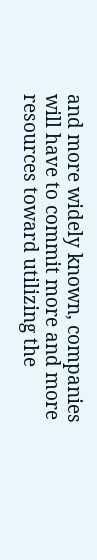and more widely known, companies will have to commit more and more resources toward utilizing the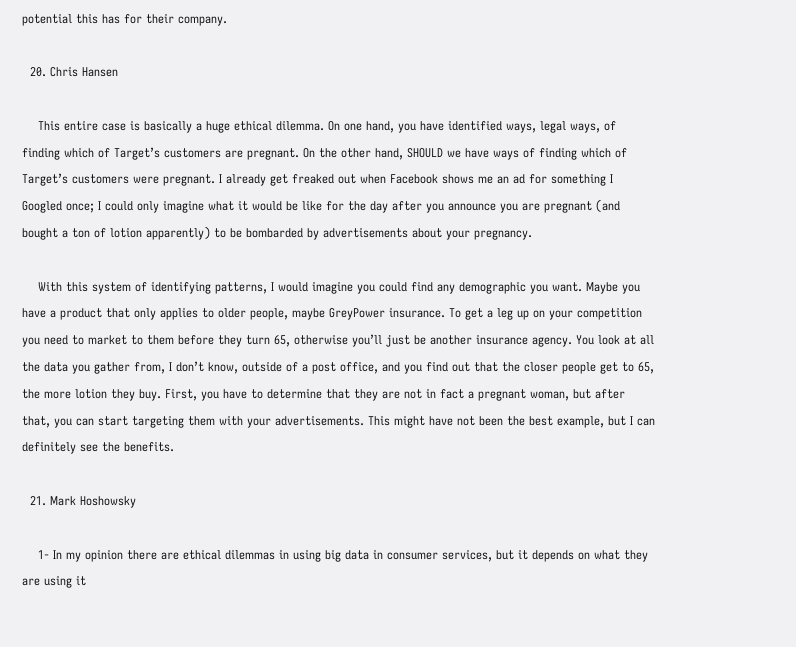potential this has for their company.

  20. Chris Hansen

    This entire case is basically a huge ethical dilemma. On one hand, you have identified ways, legal ways, of finding which of Target’s customers are pregnant. On the other hand, SHOULD we have ways of finding which of Target’s customers were pregnant. I already get freaked out when Facebook shows me an ad for something I Googled once; I could only imagine what it would be like for the day after you announce you are pregnant (and bought a ton of lotion apparently) to be bombarded by advertisements about your pregnancy.

    With this system of identifying patterns, I would imagine you could find any demographic you want. Maybe you have a product that only applies to older people, maybe GreyPower insurance. To get a leg up on your competition you need to market to them before they turn 65, otherwise you’ll just be another insurance agency. You look at all the data you gather from, I don’t know, outside of a post office, and you find out that the closer people get to 65, the more lotion they buy. First, you have to determine that they are not in fact a pregnant woman, but after that, you can start targeting them with your advertisements. This might have not been the best example, but I can definitely see the benefits.

  21. Mark Hoshowsky

    1- In my opinion there are ethical dilemmas in using big data in consumer services, but it depends on what they are using it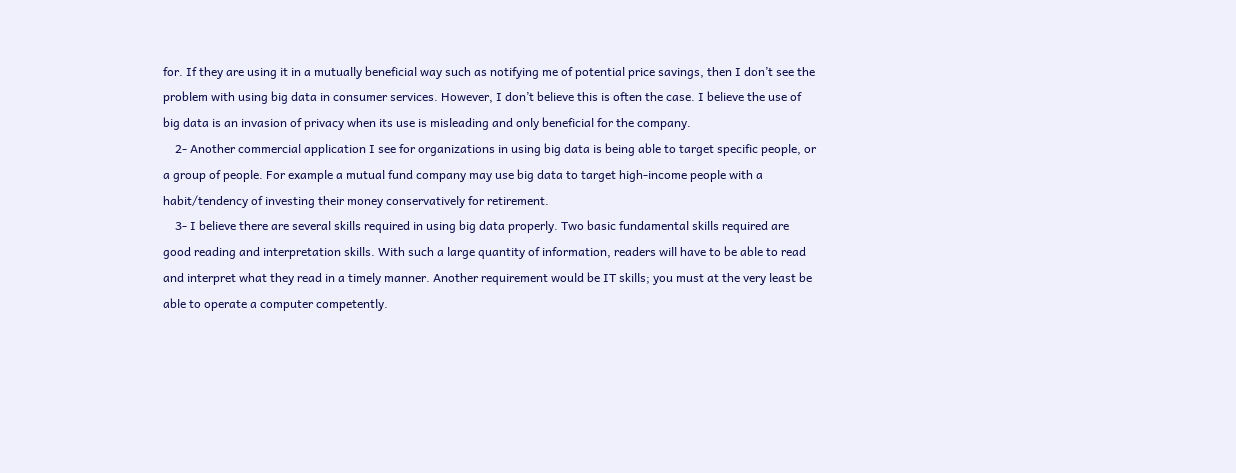for. If they are using it in a mutually beneficial way such as notifying me of potential price savings, then I don’t see the problem with using big data in consumer services. However, I don’t believe this is often the case. I believe the use of big data is an invasion of privacy when its use is misleading and only beneficial for the company.
    2- Another commercial application I see for organizations in using big data is being able to target specific people, or a group of people. For example a mutual fund company may use big data to target high-income people with a habit/tendency of investing their money conservatively for retirement.
    3- I believe there are several skills required in using big data properly. Two basic fundamental skills required are good reading and interpretation skills. With such a large quantity of information, readers will have to be able to read and interpret what they read in a timely manner. Another requirement would be IT skills; you must at the very least be able to operate a computer competently.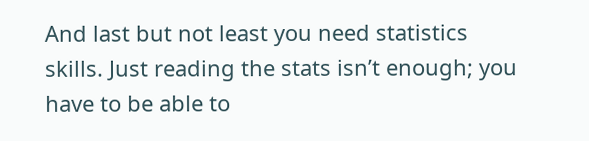And last but not least you need statistics skills. Just reading the stats isn’t enough; you have to be able to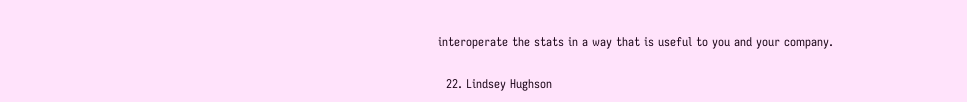interoperate the stats in a way that is useful to you and your company.

  22. Lindsey Hughson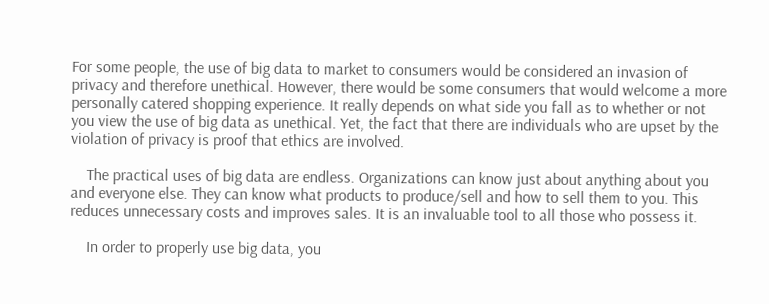For some people, the use of big data to market to consumers would be considered an invasion of privacy and therefore unethical. However, there would be some consumers that would welcome a more personally catered shopping experience. It really depends on what side you fall as to whether or not you view the use of big data as unethical. Yet, the fact that there are individuals who are upset by the violation of privacy is proof that ethics are involved.

    The practical uses of big data are endless. Organizations can know just about anything about you and everyone else. They can know what products to produce/sell and how to sell them to you. This reduces unnecessary costs and improves sales. It is an invaluable tool to all those who possess it.

    In order to properly use big data, you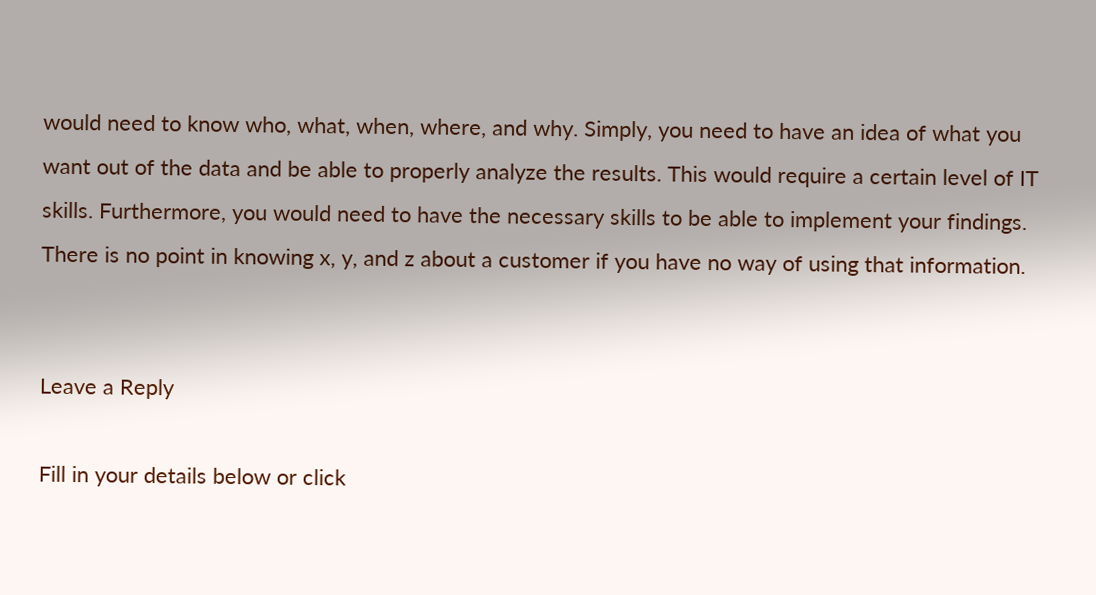would need to know who, what, when, where, and why. Simply, you need to have an idea of what you want out of the data and be able to properly analyze the results. This would require a certain level of IT skills. Furthermore, you would need to have the necessary skills to be able to implement your findings. There is no point in knowing x, y, and z about a customer if you have no way of using that information.


Leave a Reply

Fill in your details below or click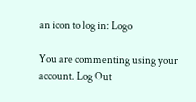an icon to log in: Logo

You are commenting using your account. Log Out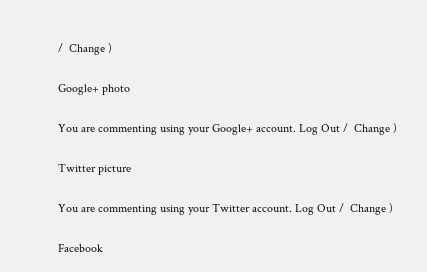/  Change )

Google+ photo

You are commenting using your Google+ account. Log Out /  Change )

Twitter picture

You are commenting using your Twitter account. Log Out /  Change )

Facebook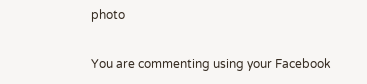photo

You are commenting using your Facebook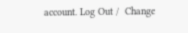account. Log Out /  Change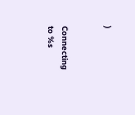)


Connecting to %s